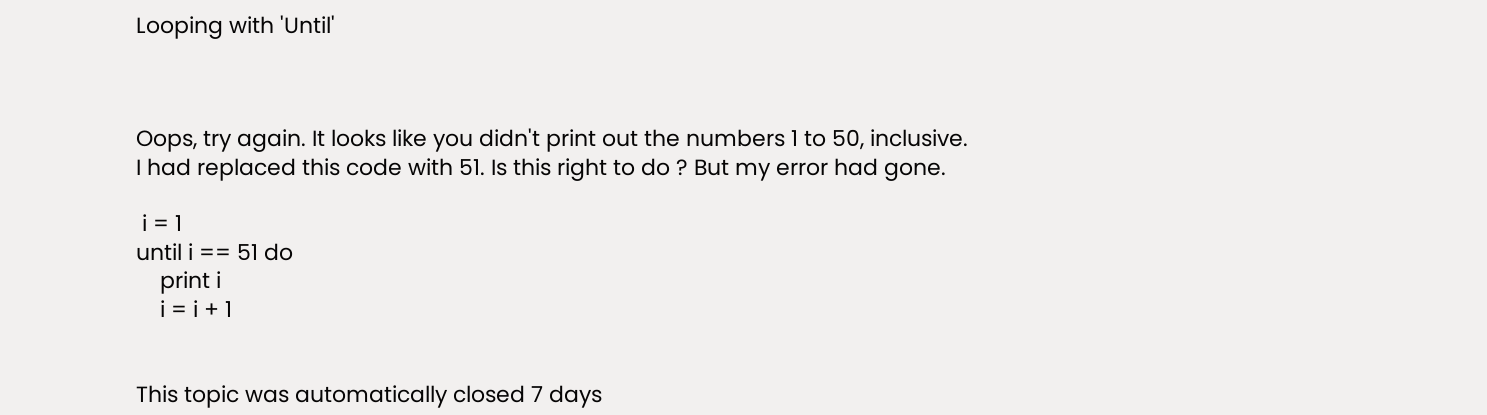Looping with 'Until'



Oops, try again. It looks like you didn't print out the numbers 1 to 50, inclusive.
I had replaced this code with 51. Is this right to do ? But my error had gone.

 i = 1
until i == 51 do
    print i
    i = i + 1


This topic was automatically closed 7 days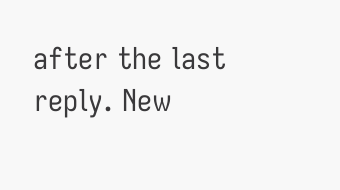after the last reply. New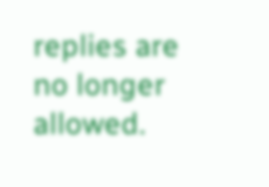replies are no longer allowed.